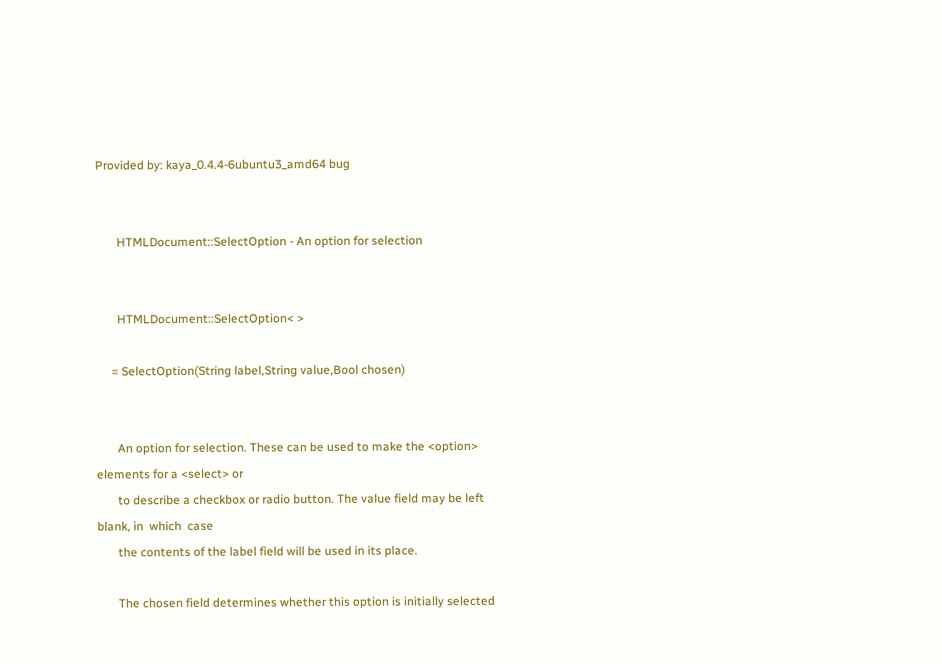Provided by: kaya_0.4.4-6ubuntu3_amd64 bug


       HTMLDocument::SelectOption - An option for selection


       HTMLDocument::SelectOption< >

     = SelectOption(String label,String value,Bool chosen)


       An option for selection. These can be used to make the <option> elements for a <select> or
       to describe a checkbox or radio button. The value field may be left blank, in  which  case
       the contents of the label field will be used in its place.

       The chosen field determines whether this option is initially selected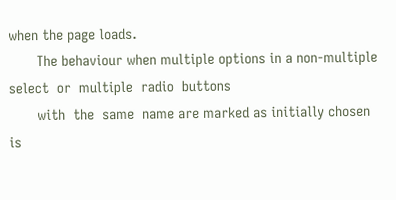when the page loads.
       The behaviour when multiple options in a non-multiple select  or  multiple  radio  buttons
       with  the  same  name are marked as initially chosen is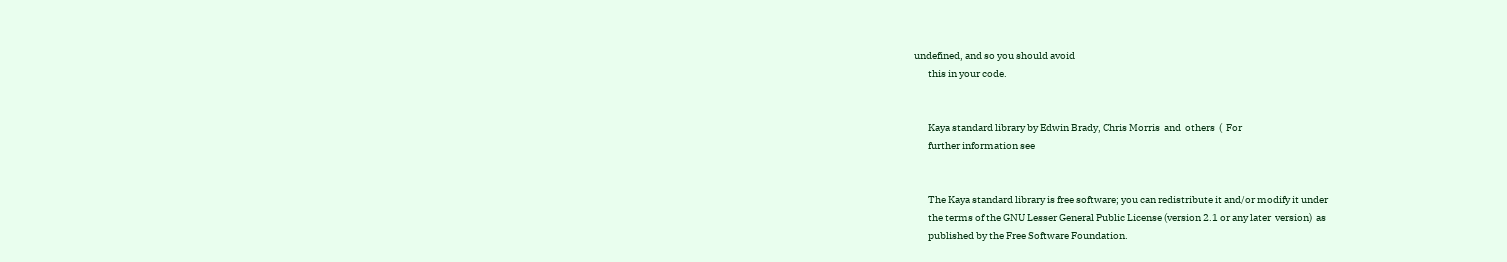undefined, and so you should avoid
       this in your code.


       Kaya standard library by Edwin Brady, Chris Morris  and  others  (  For
       further information see


       The Kaya standard library is free software; you can redistribute it and/or modify it under
       the terms of the GNU Lesser General Public License (version 2.1 or any later  version)  as
       published by the Free Software Foundation.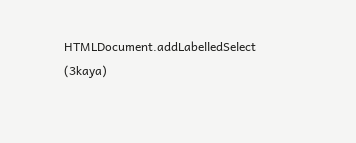HTMLDocument.addLabelledSelect (3kaya)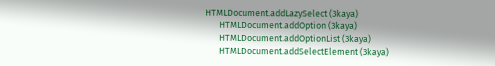HTMLDocument.addLazySelect (3kaya)
       HTMLDocument.addOption (3kaya)
       HTMLDocument.addOptionList (3kaya)
       HTMLDocument.addSelectElement (3kaya)